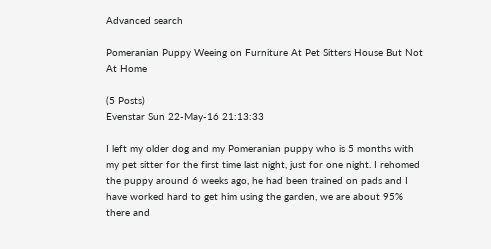Advanced search

Pomeranian Puppy Weeing on Furniture At Pet Sitters House But Not At Home

(5 Posts)
Evenstar Sun 22-May-16 21:13:33

I left my older dog and my Pomeranian puppy who is 5 months with my pet sitter for the first time last night, just for one night. I rehomed the puppy around 6 weeks ago, he had been trained on pads and I have worked hard to get him using the garden, we are about 95% there and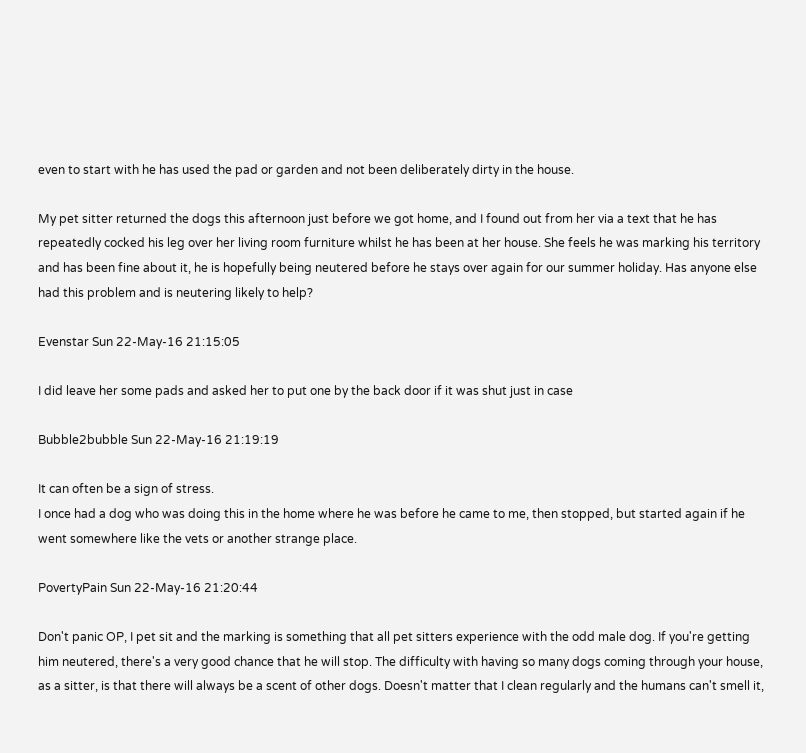even to start with he has used the pad or garden and not been deliberately dirty in the house.

My pet sitter returned the dogs this afternoon just before we got home, and I found out from her via a text that he has repeatedly cocked his leg over her living room furniture whilst he has been at her house. She feels he was marking his territory and has been fine about it, he is hopefully being neutered before he stays over again for our summer holiday. Has anyone else had this problem and is neutering likely to help?

Evenstar Sun 22-May-16 21:15:05

I did leave her some pads and asked her to put one by the back door if it was shut just in case

Bubble2bubble Sun 22-May-16 21:19:19

It can often be a sign of stress.
I once had a dog who was doing this in the home where he was before he came to me, then stopped, but started again if he went somewhere like the vets or another strange place.

PovertyPain Sun 22-May-16 21:20:44

Don't panic OP, I pet sit and the marking is something that all pet sitters experience with the odd male dog. If you're getting him neutered, there's a very good chance that he will stop. The difficulty with having so many dogs coming through your house, as a sitter, is that there will always be a scent of other dogs. Doesn't matter that I clean regularly and the humans can't smell it,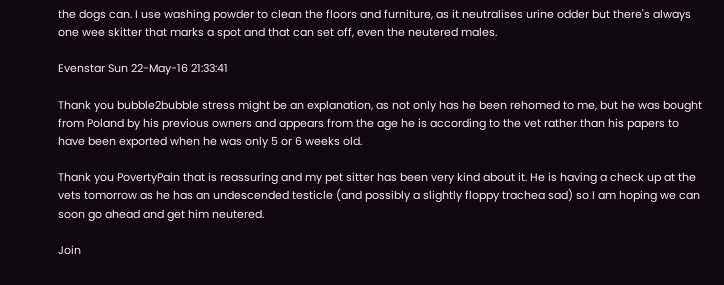the dogs can. I use washing powder to clean the floors and furniture, as it neutralises urine odder but there's always one wee skitter that marks a spot and that can set off, even the neutered males.

Evenstar Sun 22-May-16 21:33:41

Thank you bubble2bubble stress might be an explanation, as not only has he been rehomed to me, but he was bought from Poland by his previous owners and appears from the age he is according to the vet rather than his papers to have been exported when he was only 5 or 6 weeks old.

Thank you PovertyPain that is reassuring and my pet sitter has been very kind about it. He is having a check up at the vets tomorrow as he has an undescended testicle (and possibly a slightly floppy trachea sad) so I am hoping we can soon go ahead and get him neutered.

Join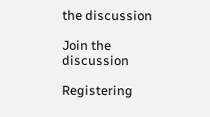the discussion

Join the discussion

Registering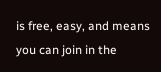is free, easy, and means you can join in the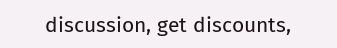discussion, get discounts,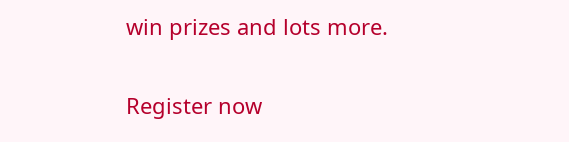win prizes and lots more.

Register now